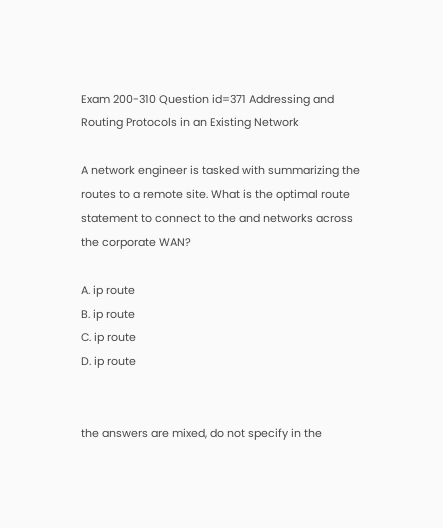Exam 200-310 Question id=371 Addressing and Routing Protocols in an Existing Network

A network engineer is tasked with summarizing the routes to a remote site. What is the optimal route statement to connect to the and networks across the corporate WAN?

A. ip route
B. ip route
C. ip route
D. ip route


the answers are mixed, do not specify in the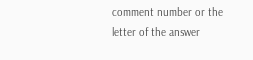comment number or the letter of the answer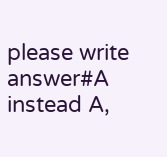please write answer#A instead A,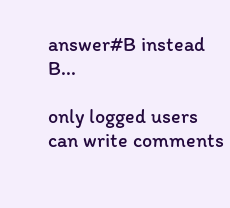answer#B instead B...

only logged users can write comments